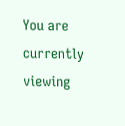You are currently viewing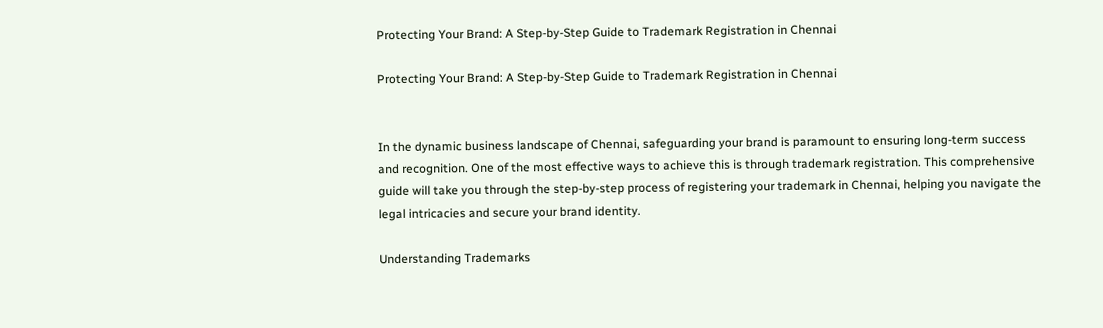Protecting Your Brand: A Step-by-Step Guide to Trademark Registration in Chennai

Protecting Your Brand: A Step-by-Step Guide to Trademark Registration in Chennai


In the dynamic business landscape of Chennai, safeguarding your brand is paramount to ensuring long-term success and recognition. One of the most effective ways to achieve this is through trademark registration. This comprehensive guide will take you through the step-by-step process of registering your trademark in Chennai, helping you navigate the legal intricacies and secure your brand identity.

Understanding Trademarks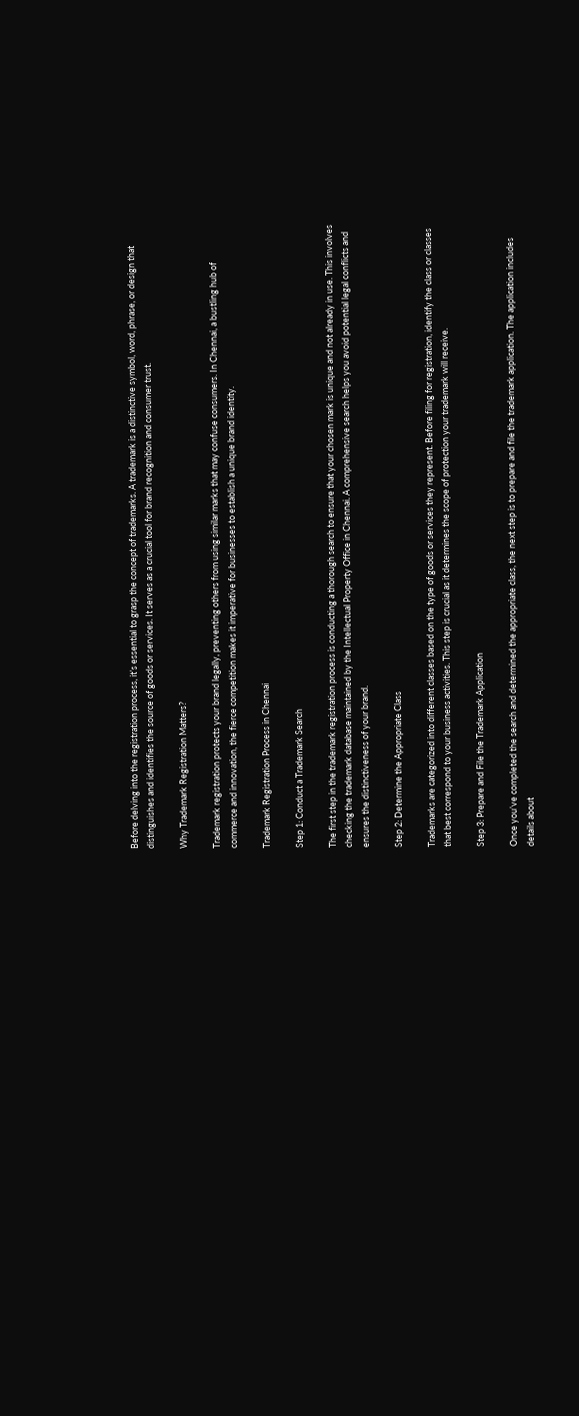Before delving into the registration process, it’s essential to grasp the concept of trademarks. A trademark is a distinctive symbol, word, phrase, or design that distinguishes and identifies the source of goods or services. It serves as a crucial tool for brand recognition and consumer trust.

Why Trademark Registration Matters?

Trademark registration protects your brand legally, preventing others from using similar marks that may confuse consumers. In Chennai, a bustling hub of commerce and innovation, the fierce competition makes it imperative for businesses to establish a unique brand identity.

Trademark Registration Process in Chennai

Step 1: Conduct a Trademark Search

The first step in the trademark registration process is conducting a thorough search to ensure that your chosen mark is unique and not already in use. This involves checking the trademark database maintained by the Intellectual Property Office in Chennai. A comprehensive search helps you avoid potential legal conflicts and ensures the distinctiveness of your brand.

Step 2: Determine the Appropriate Class

Trademarks are categorized into different classes based on the type of goods or services they represent. Before filing for registration, identify the class or classes that best correspond to your business activities. This step is crucial as it determines the scope of protection your trademark will receive.

Step 3: Prepare and File the Trademark Application

Once you’ve completed the search and determined the appropriate class, the next step is to prepare and file the trademark application. The application includes details about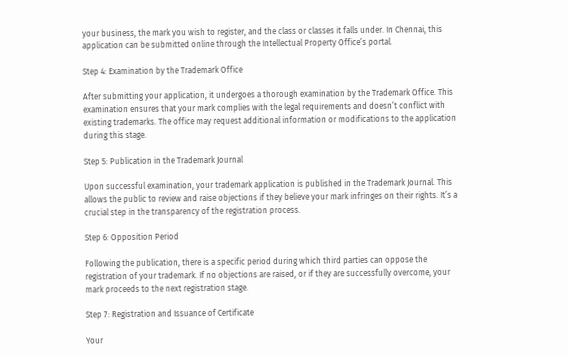your business, the mark you wish to register, and the class or classes it falls under. In Chennai, this application can be submitted online through the Intellectual Property Office’s portal.

Step 4: Examination by the Trademark Office

After submitting your application, it undergoes a thorough examination by the Trademark Office. This examination ensures that your mark complies with the legal requirements and doesn’t conflict with existing trademarks. The office may request additional information or modifications to the application during this stage.

Step 5: Publication in the Trademark Journal

Upon successful examination, your trademark application is published in the Trademark Journal. This allows the public to review and raise objections if they believe your mark infringes on their rights. It’s a crucial step in the transparency of the registration process.

Step 6: Opposition Period

Following the publication, there is a specific period during which third parties can oppose the registration of your trademark. If no objections are raised, or if they are successfully overcome, your mark proceeds to the next registration stage.

Step 7: Registration and Issuance of Certificate

Your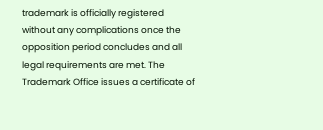trademark is officially registered without any complications once the opposition period concludes and all legal requirements are met. The Trademark Office issues a certificate of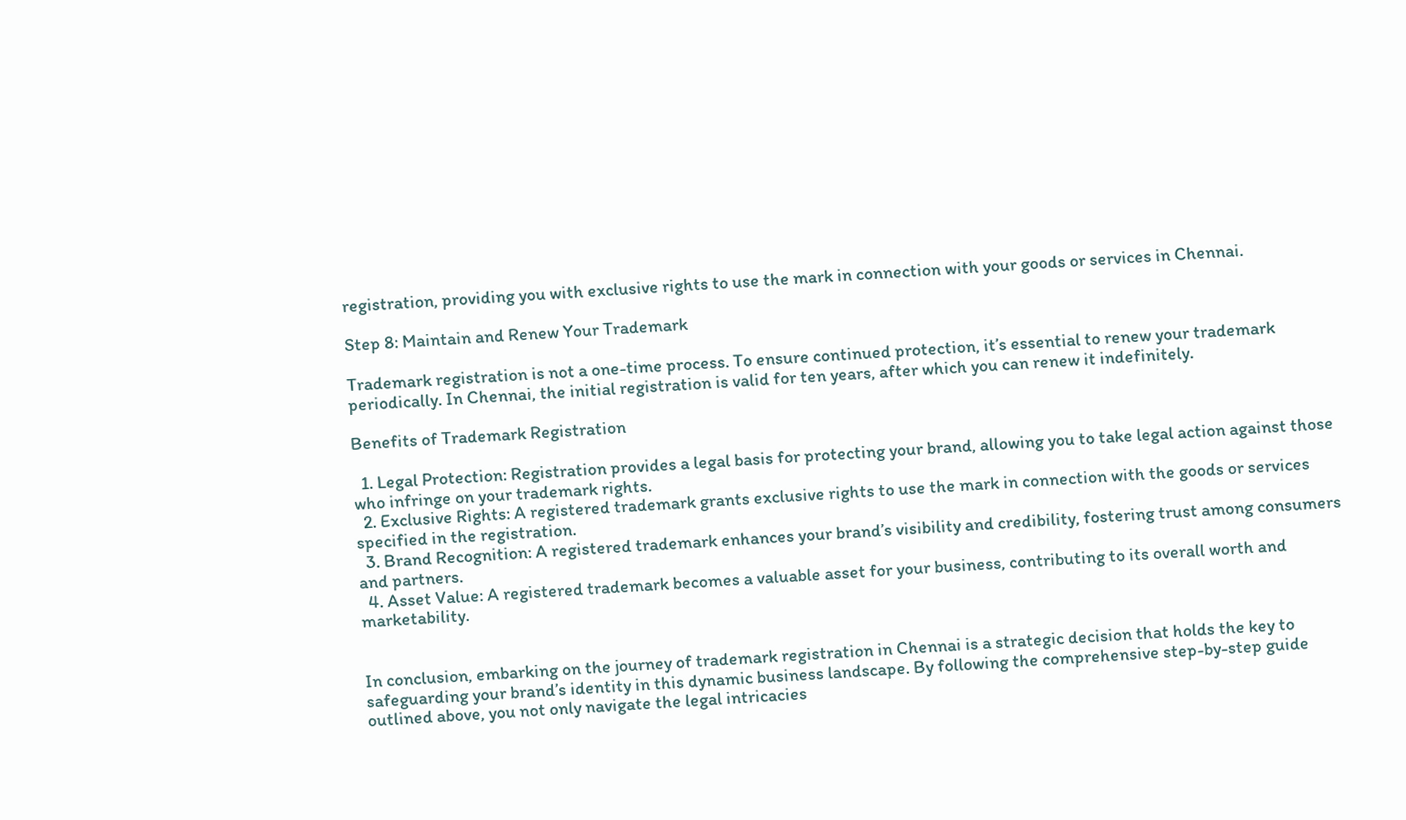registration, providing you with exclusive rights to use the mark in connection with your goods or services in Chennai.

Step 8: Maintain and Renew Your Trademark

Trademark registration is not a one-time process. To ensure continued protection, it’s essential to renew your trademark periodically. In Chennai, the initial registration is valid for ten years, after which you can renew it indefinitely.

Benefits of Trademark Registration

  1. Legal Protection: Registration provides a legal basis for protecting your brand, allowing you to take legal action against those who infringe on your trademark rights.
  2. Exclusive Rights: A registered trademark grants exclusive rights to use the mark in connection with the goods or services specified in the registration.
  3. Brand Recognition: A registered trademark enhances your brand’s visibility and credibility, fostering trust among consumers and partners.
  4. Asset Value: A registered trademark becomes a valuable asset for your business, contributing to its overall worth and marketability.


In conclusion, embarking on the journey of trademark registration in Chennai is a strategic decision that holds the key to safeguarding your brand’s identity in this dynamic business landscape. By following the comprehensive step-by-step guide outlined above, you not only navigate the legal intricacies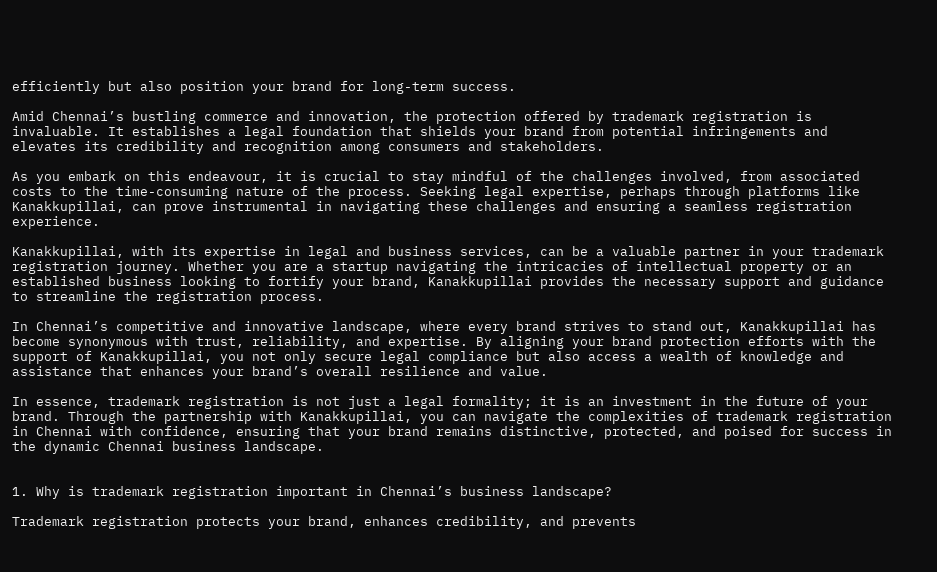efficiently but also position your brand for long-term success.

Amid Chennai’s bustling commerce and innovation, the protection offered by trademark registration is invaluable. It establishes a legal foundation that shields your brand from potential infringements and elevates its credibility and recognition among consumers and stakeholders.

As you embark on this endeavour, it is crucial to stay mindful of the challenges involved, from associated costs to the time-consuming nature of the process. Seeking legal expertise, perhaps through platforms like Kanakkupillai, can prove instrumental in navigating these challenges and ensuring a seamless registration experience.

Kanakkupillai, with its expertise in legal and business services, can be a valuable partner in your trademark registration journey. Whether you are a startup navigating the intricacies of intellectual property or an established business looking to fortify your brand, Kanakkupillai provides the necessary support and guidance to streamline the registration process.

In Chennai’s competitive and innovative landscape, where every brand strives to stand out, Kanakkupillai has become synonymous with trust, reliability, and expertise. By aligning your brand protection efforts with the support of Kanakkupillai, you not only secure legal compliance but also access a wealth of knowledge and assistance that enhances your brand’s overall resilience and value.

In essence, trademark registration is not just a legal formality; it is an investment in the future of your brand. Through the partnership with Kanakkupillai, you can navigate the complexities of trademark registration in Chennai with confidence, ensuring that your brand remains distinctive, protected, and poised for success in the dynamic Chennai business landscape.


1. Why is trademark registration important in Chennai’s business landscape?

Trademark registration protects your brand, enhances credibility, and prevents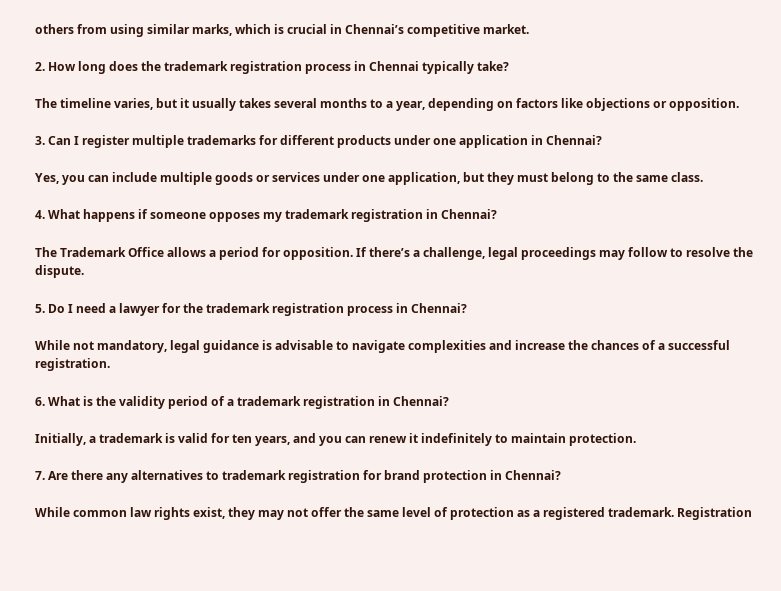others from using similar marks, which is crucial in Chennai’s competitive market.

2. How long does the trademark registration process in Chennai typically take?

The timeline varies, but it usually takes several months to a year, depending on factors like objections or opposition.

3. Can I register multiple trademarks for different products under one application in Chennai?

Yes, you can include multiple goods or services under one application, but they must belong to the same class.

4. What happens if someone opposes my trademark registration in Chennai?

The Trademark Office allows a period for opposition. If there’s a challenge, legal proceedings may follow to resolve the dispute.

5. Do I need a lawyer for the trademark registration process in Chennai?

While not mandatory, legal guidance is advisable to navigate complexities and increase the chances of a successful registration.

6. What is the validity period of a trademark registration in Chennai?

Initially, a trademark is valid for ten years, and you can renew it indefinitely to maintain protection.

7. Are there any alternatives to trademark registration for brand protection in Chennai?

While common law rights exist, they may not offer the same level of protection as a registered trademark. Registration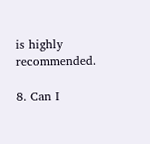is highly recommended.

8. Can I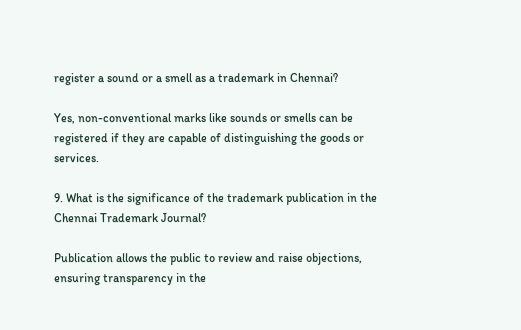register a sound or a smell as a trademark in Chennai?

Yes, non-conventional marks like sounds or smells can be registered if they are capable of distinguishing the goods or services.

9. What is the significance of the trademark publication in the Chennai Trademark Journal?

Publication allows the public to review and raise objections, ensuring transparency in the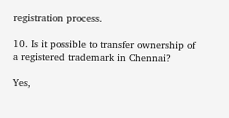registration process.

10. Is it possible to transfer ownership of a registered trademark in Chennai?

Yes,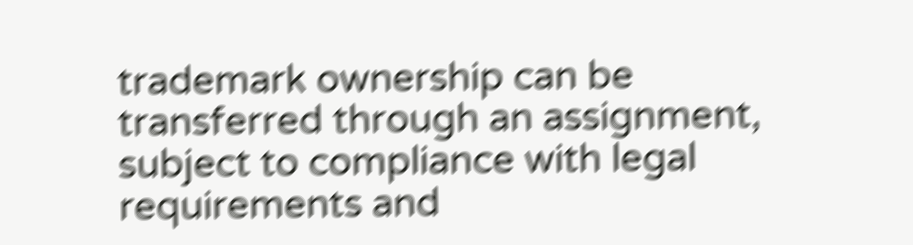trademark ownership can be transferred through an assignment, subject to compliance with legal requirements and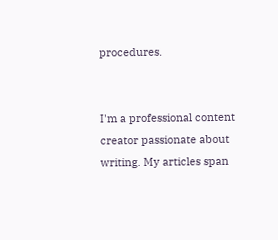procedures.


I'm a professional content creator passionate about writing. My articles span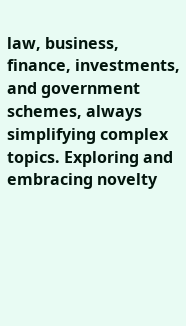law, business, finance, investments, and government schemes, always simplifying complex topics. Exploring and embracing novelty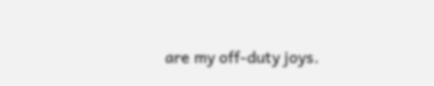are my off-duty joys.